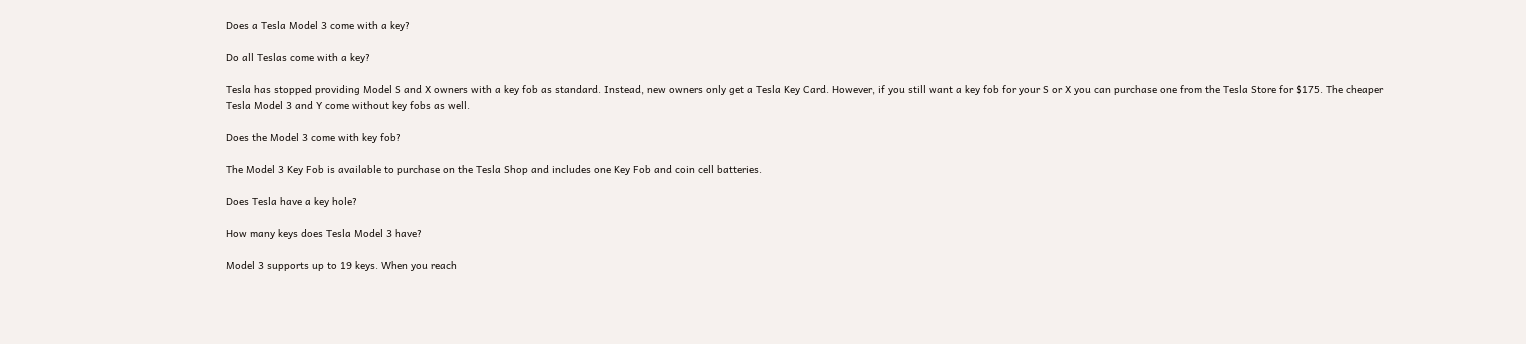Does a Tesla Model 3 come with a key?

Do all Teslas come with a key?

Tesla has stopped providing Model S and X owners with a key fob as standard. Instead, new owners only get a Tesla Key Card. However, if you still want a key fob for your S or X you can purchase one from the Tesla Store for $175. The cheaper Tesla Model 3 and Y come without key fobs as well.

Does the Model 3 come with key fob?

The Model 3 Key Fob is available to purchase on the Tesla Shop and includes one Key Fob and coin cell batteries.

Does Tesla have a key hole?

How many keys does Tesla Model 3 have?

Model 3 supports up to 19 keys. When you reach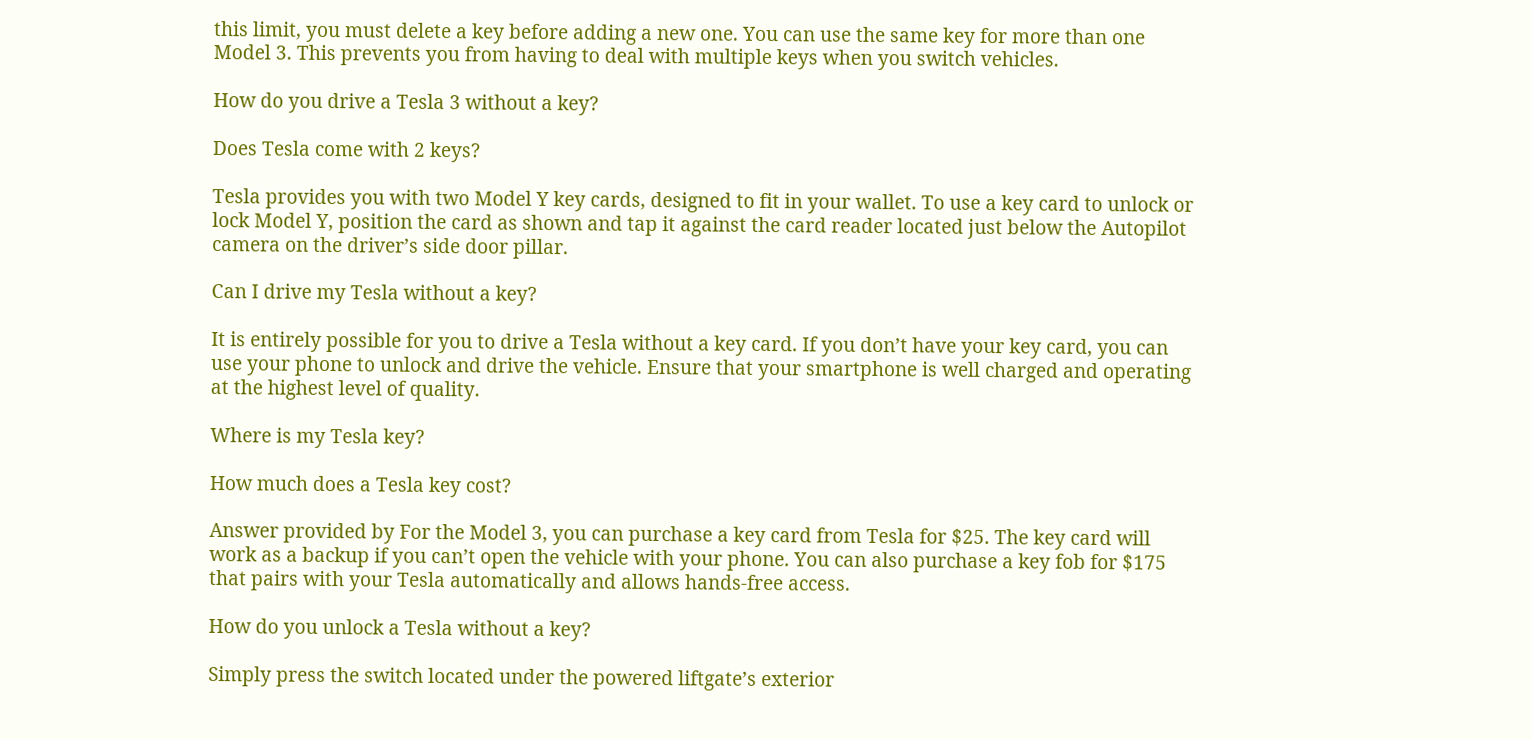this limit, you must delete a key before adding a new one. You can use the same key for more than one Model 3. This prevents you from having to deal with multiple keys when you switch vehicles.

How do you drive a Tesla 3 without a key?

Does Tesla come with 2 keys?

Tesla provides you with two Model Y key cards, designed to fit in your wallet. To use a key card to unlock or lock Model Y, position the card as shown and tap it against the card reader located just below the Autopilot camera on the driver’s side door pillar.

Can I drive my Tesla without a key?

It is entirely possible for you to drive a Tesla without a key card. If you don’t have your key card, you can use your phone to unlock and drive the vehicle. Ensure that your smartphone is well charged and operating at the highest level of quality.

Where is my Tesla key?

How much does a Tesla key cost?

Answer provided by For the Model 3, you can purchase a key card from Tesla for $25. The key card will work as a backup if you can’t open the vehicle with your phone. You can also purchase a key fob for $175 that pairs with your Tesla automatically and allows hands-free access.

How do you unlock a Tesla without a key?

Simply press the switch located under the powered liftgate’s exterior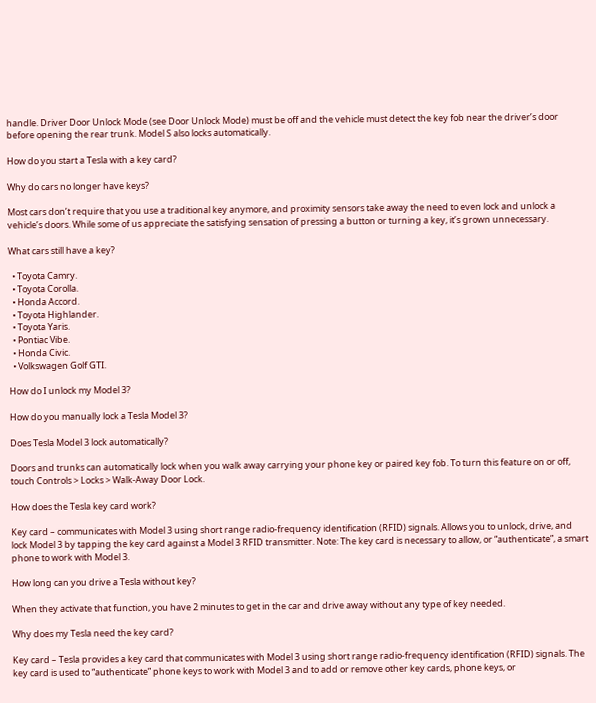handle. Driver Door Unlock Mode (see Door Unlock Mode) must be off and the vehicle must detect the key fob near the driver’s door before opening the rear trunk. Model S also locks automatically.

How do you start a Tesla with a key card?

Why do cars no longer have keys?

Most cars don’t require that you use a traditional key anymore, and proximity sensors take away the need to even lock and unlock a vehicle’s doors. While some of us appreciate the satisfying sensation of pressing a button or turning a key, it’s grown unnecessary.

What cars still have a key?

  • Toyota Camry.
  • Toyota Corolla.
  • Honda Accord.
  • Toyota Highlander.
  • Toyota Yaris.
  • Pontiac Vibe.
  • Honda Civic.
  • Volkswagen Golf GTI.

How do I unlock my Model 3?

How do you manually lock a Tesla Model 3?

Does Tesla Model 3 lock automatically?

Doors and trunks can automatically lock when you walk away carrying your phone key or paired key fob. To turn this feature on or off, touch Controls > Locks > Walk-Away Door Lock.

How does the Tesla key card work?

Key card – communicates with Model 3 using short range radio-frequency identification (RFID) signals. Allows you to unlock, drive, and lock Model 3 by tapping the key card against a Model 3 RFID transmitter. Note: The key card is necessary to allow, or “authenticate”, a smart phone to work with Model 3.

How long can you drive a Tesla without key?

When they activate that function, you have 2 minutes to get in the car and drive away without any type of key needed.

Why does my Tesla need the key card?

Key card – Tesla provides a key card that communicates with Model 3 using short range radio-frequency identification (RFID) signals. The key card is used to “authenticate” phone keys to work with Model 3 and to add or remove other key cards, phone keys, or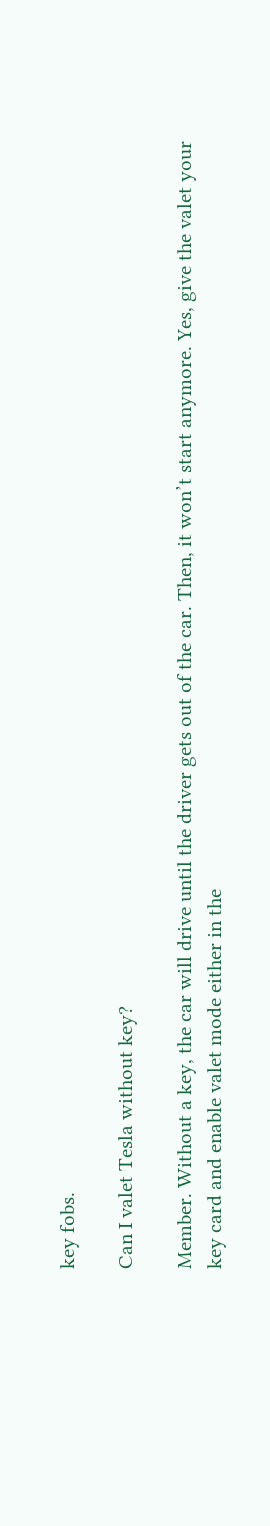key fobs.

Can I valet Tesla without key?

Member. Without a key, the car will drive until the driver gets out of the car. Then, it won’t start anymore. Yes, give the valet your key card and enable valet mode either in the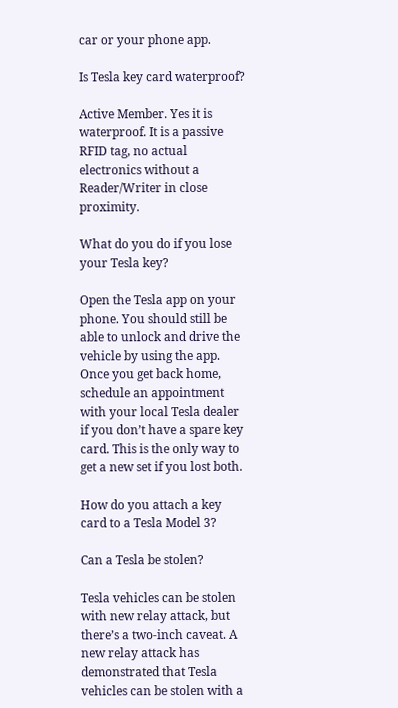car or your phone app.

Is Tesla key card waterproof?

Active Member. Yes it is waterproof. It is a passive RFID tag, no actual electronics without a Reader/Writer in close proximity.

What do you do if you lose your Tesla key?

Open the Tesla app on your phone. You should still be able to unlock and drive the vehicle by using the app. Once you get back home, schedule an appointment with your local Tesla dealer if you don’t have a spare key card. This is the only way to get a new set if you lost both.

How do you attach a key card to a Tesla Model 3?

Can a Tesla be stolen?

Tesla vehicles can be stolen with new relay attack, but there’s a two-inch caveat. A new relay attack has demonstrated that Tesla vehicles can be stolen with a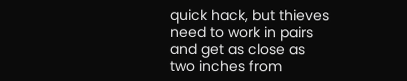quick hack, but thieves need to work in pairs and get as close as two inches from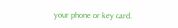your phone or key card.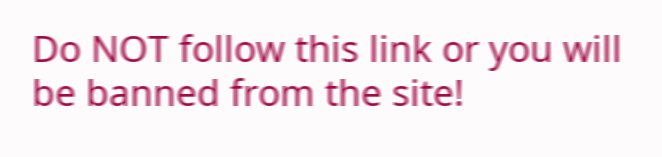Do NOT follow this link or you will be banned from the site!